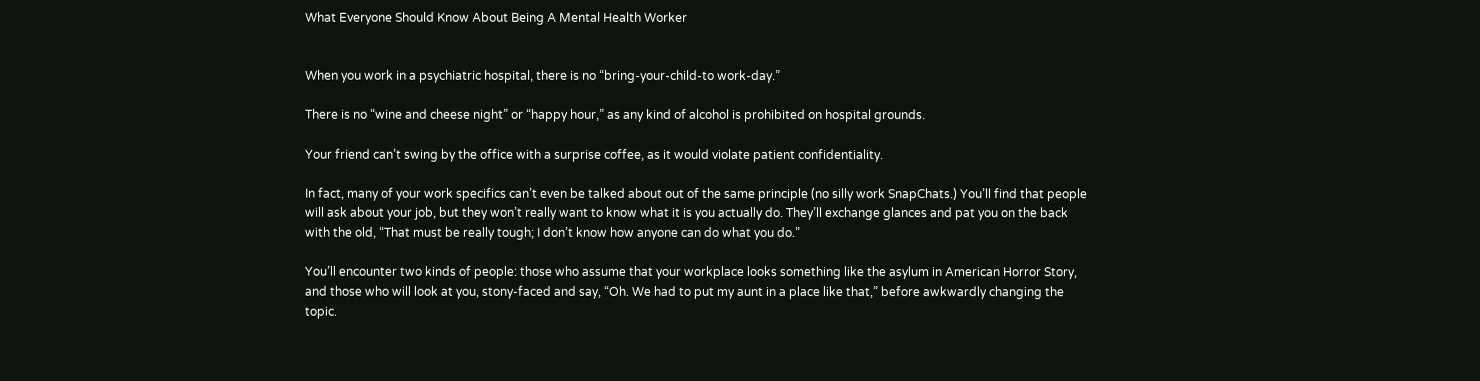What Everyone Should Know About Being A Mental Health Worker


When you work in a psychiatric hospital, there is no “bring-your-child-to work-day.”

There is no “wine and cheese night” or “happy hour,” as any kind of alcohol is prohibited on hospital grounds.

Your friend can’t swing by the office with a surprise coffee, as it would violate patient confidentiality.

In fact, many of your work specifics can’t even be talked about out of the same principle (no silly work SnapChats.) You’ll find that people will ask about your job, but they won’t really want to know what it is you actually do. They’ll exchange glances and pat you on the back with the old, “That must be really tough; I don’t know how anyone can do what you do.”

You’ll encounter two kinds of people: those who assume that your workplace looks something like the asylum in American Horror Story, and those who will look at you, stony-faced and say, “Oh. We had to put my aunt in a place like that,” before awkwardly changing the topic.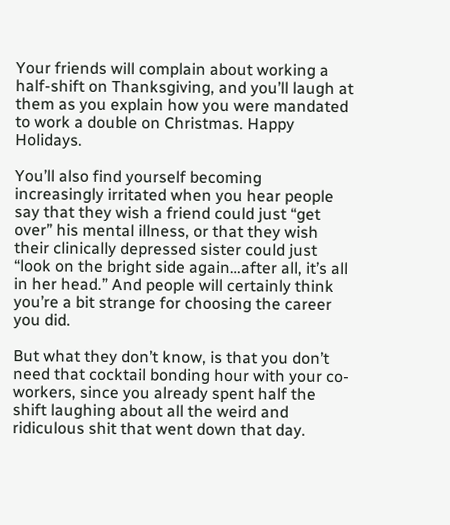Your friends will complain about working a half-shift on Thanksgiving, and you’ll laugh at them as you explain how you were mandated to work a double on Christmas. Happy Holidays.

You’ll also find yourself becoming increasingly irritated when you hear people say that they wish a friend could just “get over” his mental illness, or that they wish their clinically depressed sister could just “look on the bright side again…after all, it’s all in her head.” And people will certainly think you’re a bit strange for choosing the career you did.

But what they don’t know, is that you don’t need that cocktail bonding hour with your co-workers, since you already spent half the shift laughing about all the weird and ridiculous shit that went down that day.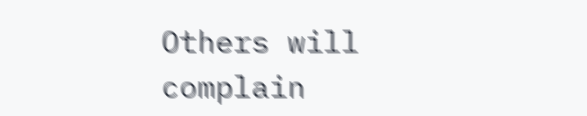Others will complain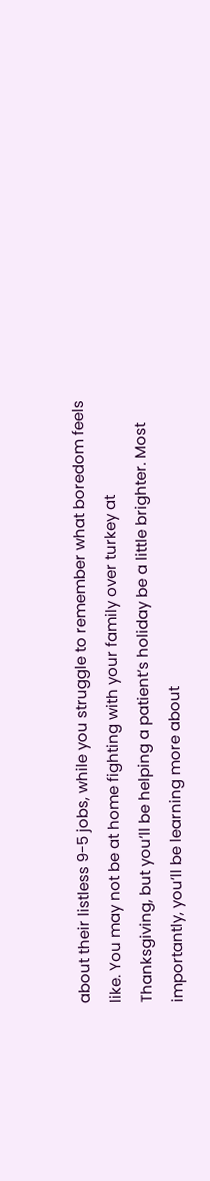about their listless 9-5 jobs, while you struggle to remember what boredom feels like. You may not be at home fighting with your family over turkey at Thanksgiving, but you’ll be helping a patient’s holiday be a little brighter. Most importantly, you’ll be learning more about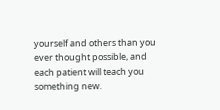yourself and others than you ever thought possible, and each patient will teach you something new.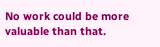No work could be more valuable than that.